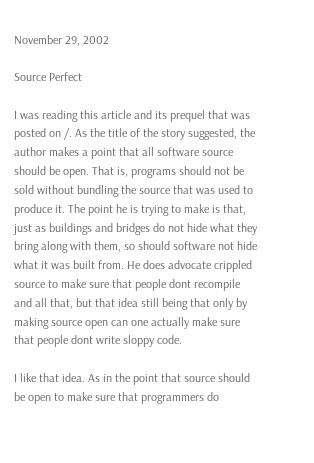November 29, 2002

Source Perfect

I was reading this article and its prequel that was posted on /. As the title of the story suggested, the author makes a point that all software source should be open. That is, programs should not be sold without bundling the source that was used to produce it. The point he is trying to make is that, just as buildings and bridges do not hide what they bring along with them, so should software not hide what it was built from. He does advocate crippled source to make sure that people dont recompile and all that, but that idea still being that only by making source open can one actually make sure that people dont write sloppy code.

I like that idea. As in the point that source should be open to make sure that programmers do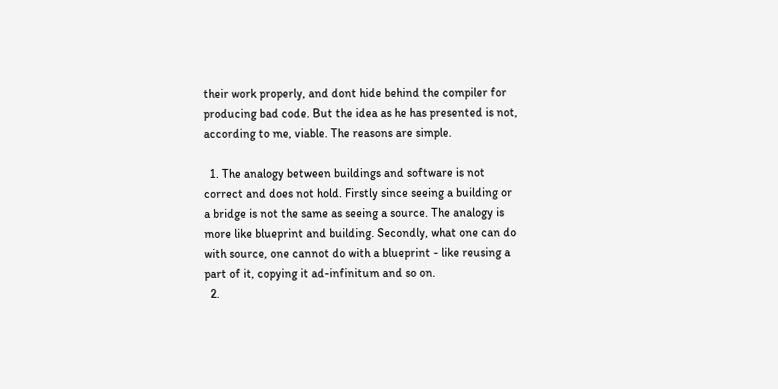their work properly, and dont hide behind the compiler for producing bad code. But the idea as he has presented is not, according to me, viable. The reasons are simple.

  1. The analogy between buildings and software is not correct and does not hold. Firstly since seeing a building or a bridge is not the same as seeing a source. The analogy is more like blueprint and building. Secondly, what one can do with source, one cannot do with a blueprint - like reusing a part of it, copying it ad-infinitum and so on.
  2.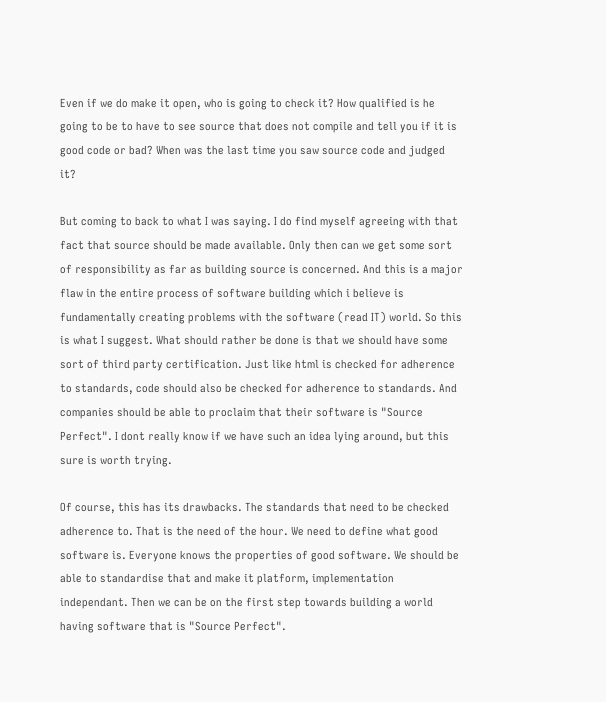Even if we do make it open, who is going to check it? How qualified is he going to be to have to see source that does not compile and tell you if it is good code or bad? When was the last time you saw source code and judged it?

But coming to back to what I was saying. I do find myself agreeing with that fact that source should be made available. Only then can we get some sort of responsibility as far as building source is concerned. And this is a major flaw in the entire process of software building which i believe is fundamentally creating problems with the software (read IT) world. So this is what I suggest. What should rather be done is that we should have some sort of third party certification. Just like html is checked for adherence to standards, code should also be checked for adherence to standards. And companies should be able to proclaim that their software is "Source Perfect". I dont really know if we have such an idea lying around, but this sure is worth trying.

Of course, this has its drawbacks. The standards that need to be checked adherence to. That is the need of the hour. We need to define what good software is. Everyone knows the properties of good software. We should be able to standardise that and make it platform, implementation independant. Then we can be on the first step towards building a world having software that is "Source Perfect".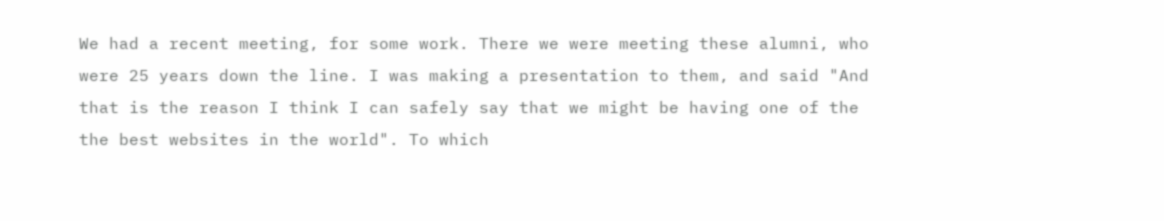We had a recent meeting, for some work. There we were meeting these alumni, who were 25 years down the line. I was making a presentation to them, and said "And that is the reason I think I can safely say that we might be having one of the the best websites in the world". To which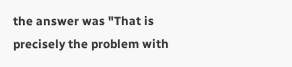the answer was "That is precisely the problem with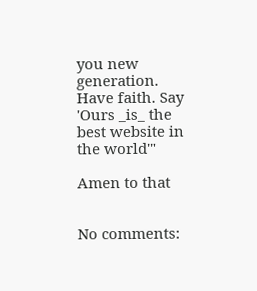you new generation. Have faith. Say 'Ours _is_ the best website in the world'"

Amen to that


No comments: